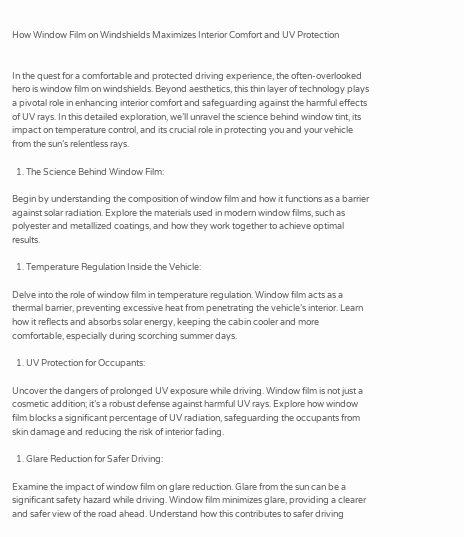How Window Film on Windshields Maximizes Interior Comfort and UV Protection


In the quest for a comfortable and protected driving experience, the often-overlooked hero is window film on windshields. Beyond aesthetics, this thin layer of technology plays a pivotal role in enhancing interior comfort and safeguarding against the harmful effects of UV rays. In this detailed exploration, we’ll unravel the science behind window tint, its impact on temperature control, and its crucial role in protecting you and your vehicle from the sun’s relentless rays.

  1. The Science Behind Window Film:

Begin by understanding the composition of window film and how it functions as a barrier against solar radiation. Explore the materials used in modern window films, such as polyester and metallized coatings, and how they work together to achieve optimal results.

  1. Temperature Regulation Inside the Vehicle:

Delve into the role of window film in temperature regulation. Window film acts as a thermal barrier, preventing excessive heat from penetrating the vehicle’s interior. Learn how it reflects and absorbs solar energy, keeping the cabin cooler and more comfortable, especially during scorching summer days.

  1. UV Protection for Occupants:

Uncover the dangers of prolonged UV exposure while driving. Window film is not just a cosmetic addition; it’s a robust defense against harmful UV rays. Explore how window film blocks a significant percentage of UV radiation, safeguarding the occupants from skin damage and reducing the risk of interior fading.

  1. Glare Reduction for Safer Driving:

Examine the impact of window film on glare reduction. Glare from the sun can be a significant safety hazard while driving. Window film minimizes glare, providing a clearer and safer view of the road ahead. Understand how this contributes to safer driving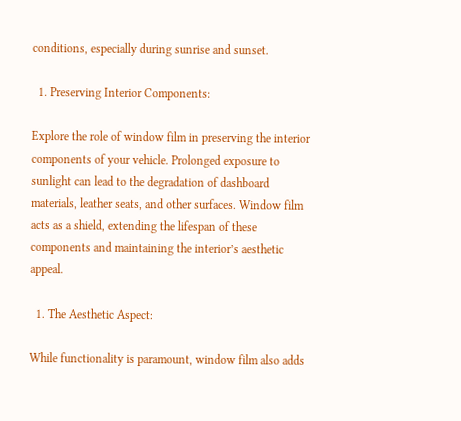conditions, especially during sunrise and sunset.

  1. Preserving Interior Components:

Explore the role of window film in preserving the interior components of your vehicle. Prolonged exposure to sunlight can lead to the degradation of dashboard materials, leather seats, and other surfaces. Window film acts as a shield, extending the lifespan of these components and maintaining the interior’s aesthetic appeal.

  1. The Aesthetic Aspect:

While functionality is paramount, window film also adds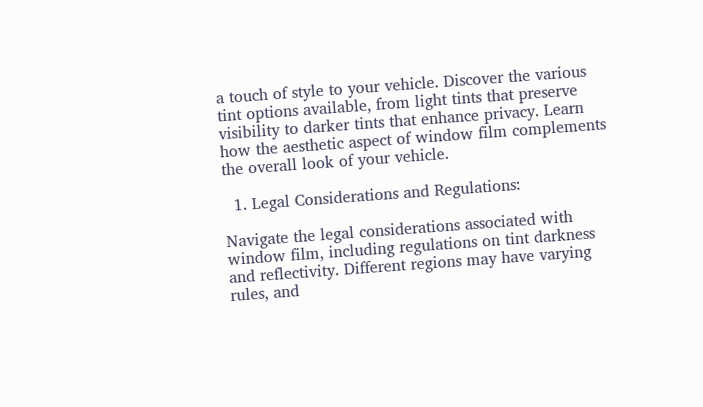a touch of style to your vehicle. Discover the various tint options available, from light tints that preserve visibility to darker tints that enhance privacy. Learn how the aesthetic aspect of window film complements the overall look of your vehicle.

  1. Legal Considerations and Regulations:

Navigate the legal considerations associated with window film, including regulations on tint darkness and reflectivity. Different regions may have varying rules, and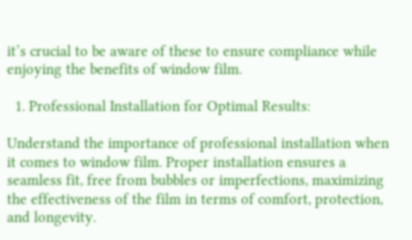it’s crucial to be aware of these to ensure compliance while enjoying the benefits of window film.

  1. Professional Installation for Optimal Results:

Understand the importance of professional installation when it comes to window film. Proper installation ensures a seamless fit, free from bubbles or imperfections, maximizing the effectiveness of the film in terms of comfort, protection, and longevity.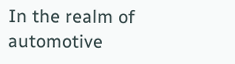In the realm of automotive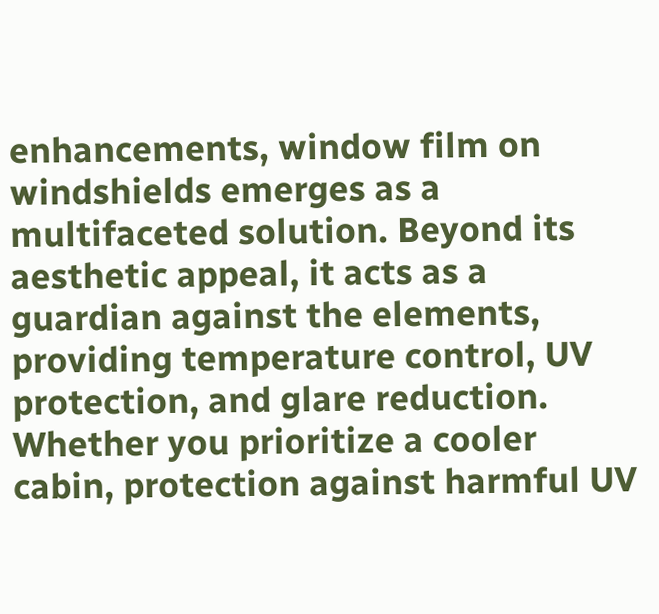enhancements, window film on windshields emerges as a multifaceted solution. Beyond its aesthetic appeal, it acts as a guardian against the elements, providing temperature control, UV protection, and glare reduction. Whether you prioritize a cooler cabin, protection against harmful UV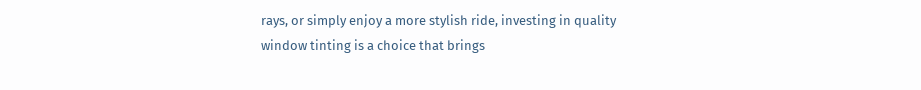rays, or simply enjoy a more stylish ride, investing in quality window tinting is a choice that brings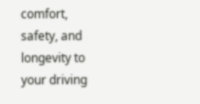comfort, safety, and longevity to your driving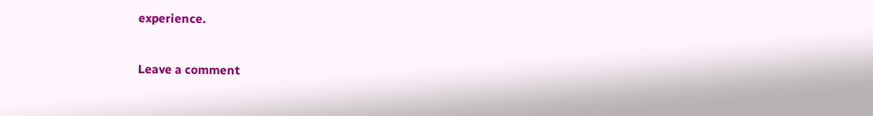experience.

Leave a comment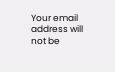Your email address will not be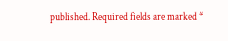published. Required fields are marked *